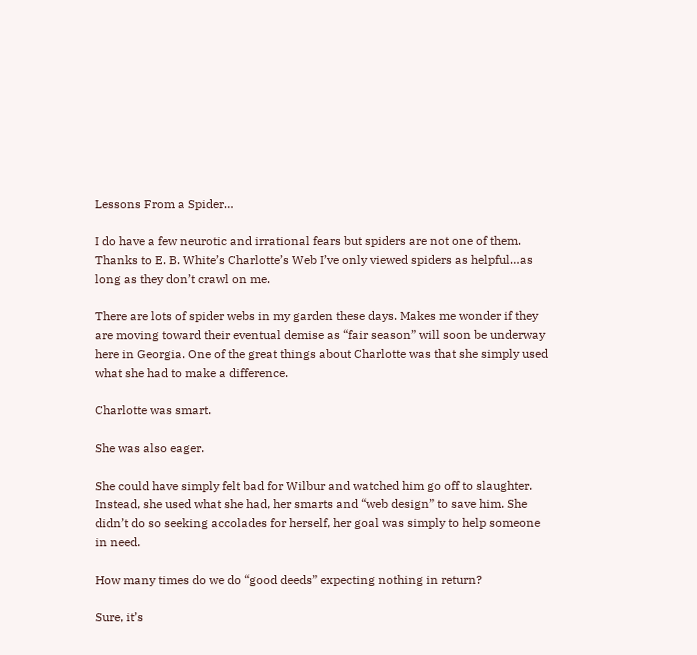Lessons From a Spider…

I do have a few neurotic and irrational fears but spiders are not one of them. Thanks to E. B. White’s Charlotte’s Web I’ve only viewed spiders as helpful…as long as they don’t crawl on me.

There are lots of spider webs in my garden these days. Makes me wonder if they are moving toward their eventual demise as “fair season” will soon be underway here in Georgia. One of the great things about Charlotte was that she simply used what she had to make a difference.

Charlotte was smart.

She was also eager.

She could have simply felt bad for Wilbur and watched him go off to slaughter. Instead, she used what she had, her smarts and “web design” to save him. She didn’t do so seeking accolades for herself, her goal was simply to help someone in need.

How many times do we do “good deeds” expecting nothing in return?

Sure, it’s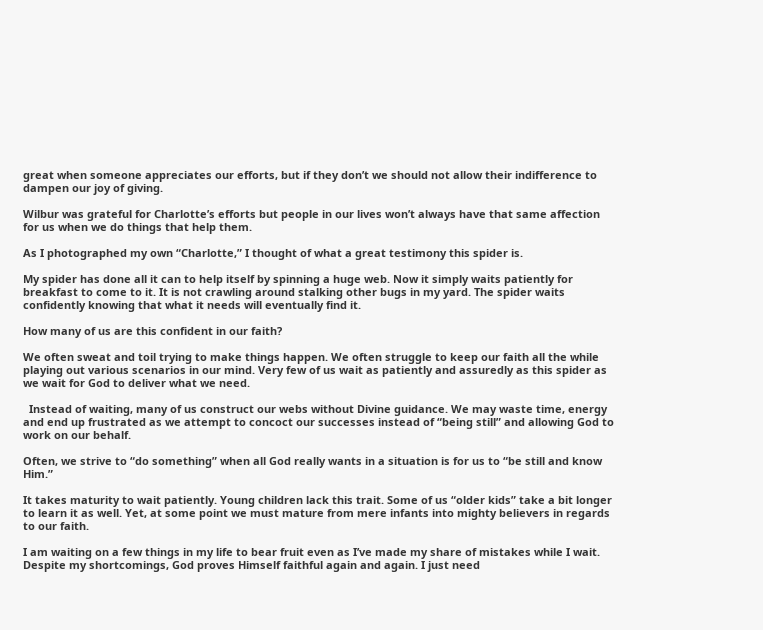great when someone appreciates our efforts, but if they don’t we should not allow their indifference to dampen our joy of giving.

Wilbur was grateful for Charlotte’s efforts but people in our lives won’t always have that same affection for us when we do things that help them.

As I photographed my own “Charlotte,” I thought of what a great testimony this spider is.

My spider has done all it can to help itself by spinning a huge web. Now it simply waits patiently for breakfast to come to it. It is not crawling around stalking other bugs in my yard. The spider waits confidently knowing that what it needs will eventually find it.

How many of us are this confident in our faith?

We often sweat and toil trying to make things happen. We often struggle to keep our faith all the while playing out various scenarios in our mind. Very few of us wait as patiently and assuredly as this spider as we wait for God to deliver what we need.

  Instead of waiting, many of us construct our webs without Divine guidance. We may waste time, energy and end up frustrated as we attempt to concoct our successes instead of “being still” and allowing God to work on our behalf.

Often, we strive to “do something” when all God really wants in a situation is for us to “be still and know Him.”

It takes maturity to wait patiently. Young children lack this trait. Some of us “older kids” take a bit longer to learn it as well. Yet, at some point we must mature from mere infants into mighty believers in regards to our faith.

I am waiting on a few things in my life to bear fruit even as I’ve made my share of mistakes while I wait.  Despite my shortcomings, God proves Himself faithful again and again. I just need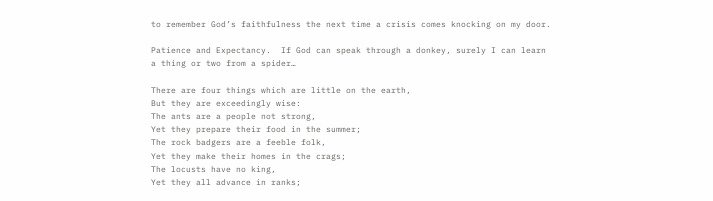to remember God’s faithfulness the next time a crisis comes knocking on my door.

Patience and Expectancy.  If God can speak through a donkey, surely I can learn a thing or two from a spider…

There are four things which are little on the earth,
But they are exceedingly wise:
The ants are a people not strong,
Yet they prepare their food in the summer;
The rock badgers are a feeble folk,
Yet they make their homes in the crags;
The locusts have no king,
Yet they all advance in ranks;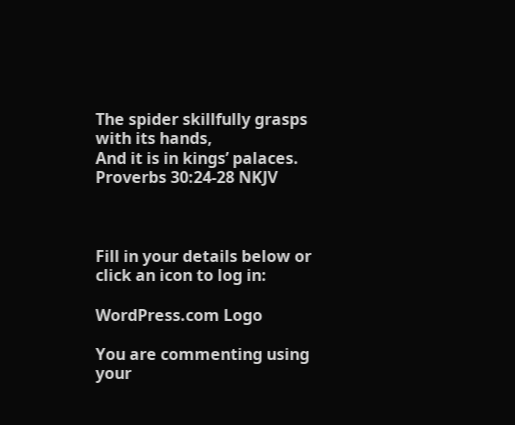The spider skillfully grasps with its hands,
And it is in kings’ palaces.   Proverbs 30:24-28 NKJV



Fill in your details below or click an icon to log in:

WordPress.com Logo

You are commenting using your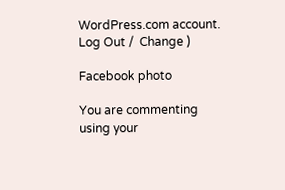WordPress.com account. Log Out /  Change )

Facebook photo

You are commenting using your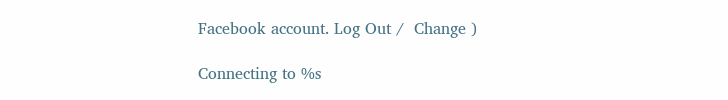Facebook account. Log Out /  Change )

Connecting to %s